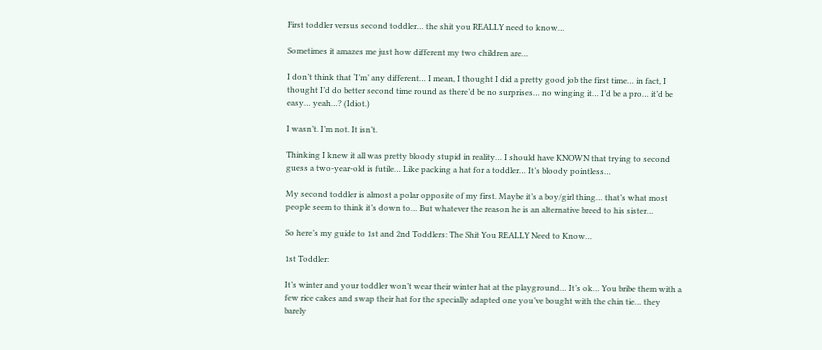First toddler versus second toddler… the shit you REALLY need to know…

Sometimes it amazes me just how different my two children are…

I don’t think that ‘I’m’ any different… I mean, I thought I did a pretty good job the first time… in fact, I thought I’d do better second time round as there’d be no surprises… no winging it… I’d be a pro… it’d be easy… yeah…? (Idiot.)

I wasn’t. I’m not. It isn’t.

Thinking I knew it all was pretty bloody stupid in reality… I should have KNOWN that trying to second guess a two-year-old is futile… Like packing a hat for a toddler… It’s bloody pointless…

My second toddler is almost a polar opposite of my first. Maybe it’s a boy/girl thing… that’s what most people seem to think it’s down to… But whatever the reason he is an alternative breed to his sister…

So here’s my guide to 1st and 2nd Toddlers: The Shit You REALLY Need to Know…

1st Toddler:

It’s winter and your toddler won’t wear their winter hat at the playground… It’s ok… You bribe them with a few rice cakes and swap their hat for the specially adapted one you’ve bought with the chin tie… they barely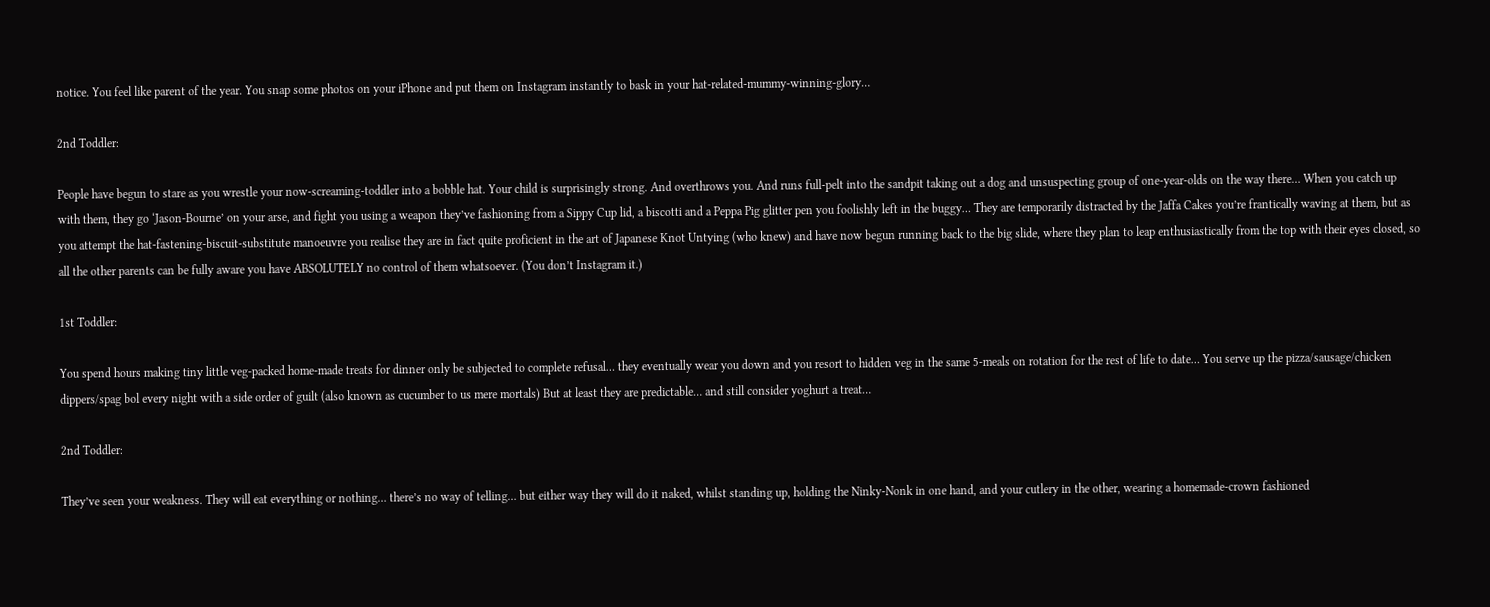notice. You feel like parent of the year. You snap some photos on your iPhone and put them on Instagram instantly to bask in your hat-related-mummy-winning-glory…

2nd Toddler:

People have begun to stare as you wrestle your now-screaming-toddler into a bobble hat. Your child is surprisingly strong. And overthrows you. And runs full-pelt into the sandpit taking out a dog and unsuspecting group of one-year-olds on the way there… When you catch up with them, they go ‘Jason-Bourne’ on your arse, and fight you using a weapon they’ve fashioning from a Sippy Cup lid, a biscotti and a Peppa Pig glitter pen you foolishly left in the buggy… They are temporarily distracted by the Jaffa Cakes you’re frantically waving at them, but as you attempt the hat-fastening-biscuit-substitute manoeuvre you realise they are in fact quite proficient in the art of Japanese Knot Untying (who knew) and have now begun running back to the big slide, where they plan to leap enthusiastically from the top with their eyes closed, so all the other parents can be fully aware you have ABSOLUTELY no control of them whatsoever. (You don’t Instagram it.)

1st Toddler:

You spend hours making tiny little veg-packed home-made treats for dinner only be subjected to complete refusal… they eventually wear you down and you resort to hidden veg in the same 5-meals on rotation for the rest of life to date… You serve up the pizza/sausage/chicken dippers/spag bol every night with a side order of guilt (also known as cucumber to us mere mortals) But at least they are predictable… and still consider yoghurt a treat…

2nd Toddler:

They’ve seen your weakness. They will eat everything or nothing… there’s no way of telling… but either way they will do it naked, whilst standing up, holding the Ninky-Nonk in one hand, and your cutlery in the other, wearing a homemade-crown fashioned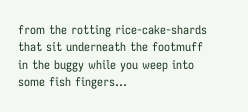from the rotting rice-cake-shards that sit underneath the footmuff in the buggy while you weep into some fish fingers…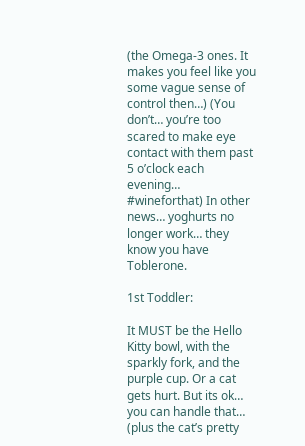(the Omega-3 ones. It makes you feel like you some vague sense of control then…) (You don’t… you’re too scared to make eye contact with them past 5 o’clock each evening… #wineforthat) In other news… yoghurts no longer work… they know you have Toblerone.

1st Toddler:

It MUST be the Hello Kitty bowl, with the sparkly fork, and the purple cup. Or a cat gets hurt. But its ok… you can handle that… (plus the cat’s pretty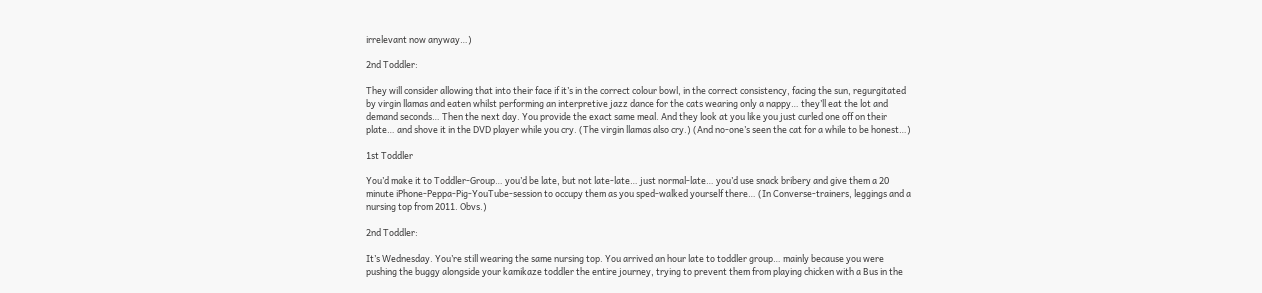irrelevant now anyway…)

2nd Toddler:

They will consider allowing that into their face if it’s in the correct colour bowl, in the correct consistency, facing the sun, regurgitated by virgin llamas and eaten whilst performing an interpretive jazz dance for the cats wearing only a nappy… they’ll eat the lot and demand seconds… Then the next day. You provide the exact same meal. And they look at you like you just curled one off on their plate… and shove it in the DVD player while you cry. (The virgin llamas also cry.) (And no-one’s seen the cat for a while to be honest…)

1st Toddler

You’d make it to Toddler-Group… you’d be late, but not late-late… just normal-late… you’d use snack bribery and give them a 20 minute iPhone-Peppa-Pig-YouTube-session to occupy them as you sped-walked yourself there… (In Converse-trainers, leggings and a nursing top from 2011. Obvs.)

2nd Toddler:

It’s Wednesday. You’re still wearing the same nursing top. You arrived an hour late to toddler group… mainly because you were pushing the buggy alongside your kamikaze toddler the entire journey, trying to prevent them from playing chicken with a Bus in the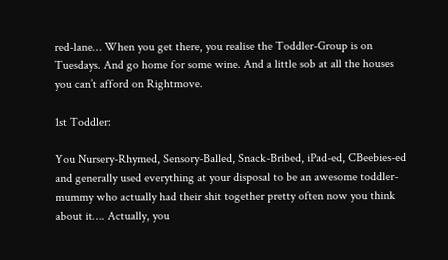red-lane… When you get there, you realise the Toddler-Group is on Tuesdays. And go home for some wine. And a little sob at all the houses you can’t afford on Rightmove.

1st Toddler:

You Nursery-Rhymed, Sensory-Balled, Snack-Bribed, iPad-ed, CBeebies-ed and generally used everything at your disposal to be an awesome toddler-mummy who actually had their shit together pretty often now you think about it…. Actually, you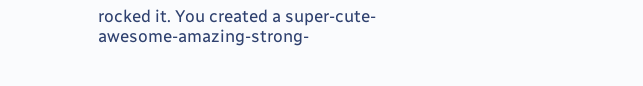rocked it. You created a super-cute-awesome-amazing-strong-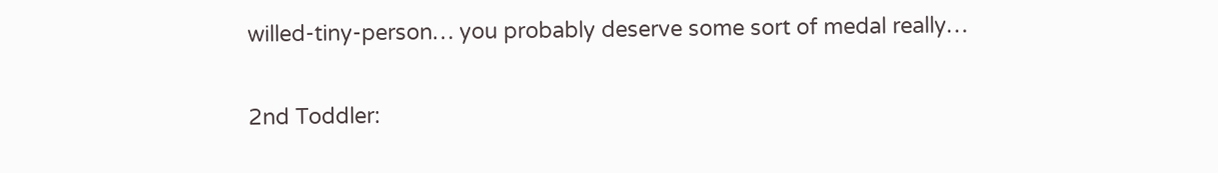willed-tiny-person… you probably deserve some sort of medal really…

2nd Toddler: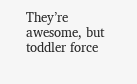They’re awesome, but toddler force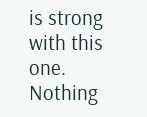is strong with this one. Nothing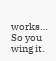works… So you wing it.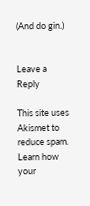(And do gin.)


Leave a Reply

This site uses Akismet to reduce spam. Learn how your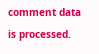comment data is processed.